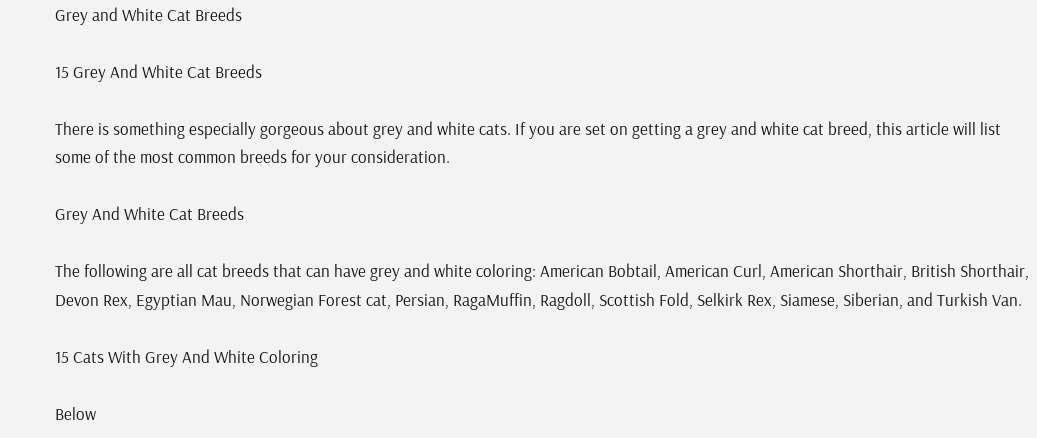Grey and White Cat Breeds

15 Grey And White Cat Breeds

There is something especially gorgeous about grey and white cats. If you are set on getting a grey and white cat breed, this article will list some of the most common breeds for your consideration.

Grey And White Cat Breeds

The following are all cat breeds that can have grey and white coloring: American Bobtail, American Curl, American Shorthair, British Shorthair, Devon Rex, Egyptian Mau, Norwegian Forest cat, Persian, RagaMuffin, Ragdoll, Scottish Fold, Selkirk Rex, Siamese, Siberian, and Turkish Van.

15 Cats With Grey And White Coloring

Below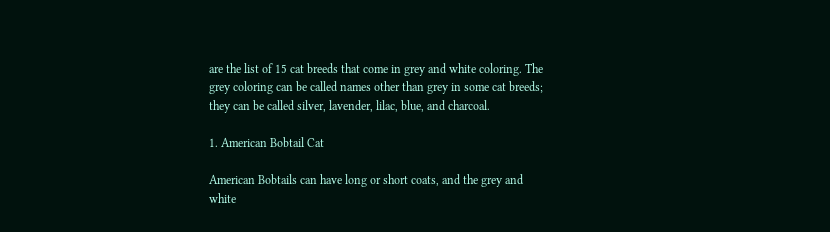are the list of 15 cat breeds that come in grey and white coloring. The grey coloring can be called names other than grey in some cat breeds; they can be called silver, lavender, lilac, blue, and charcoal.

1. American Bobtail Cat

American Bobtails can have long or short coats, and the grey and white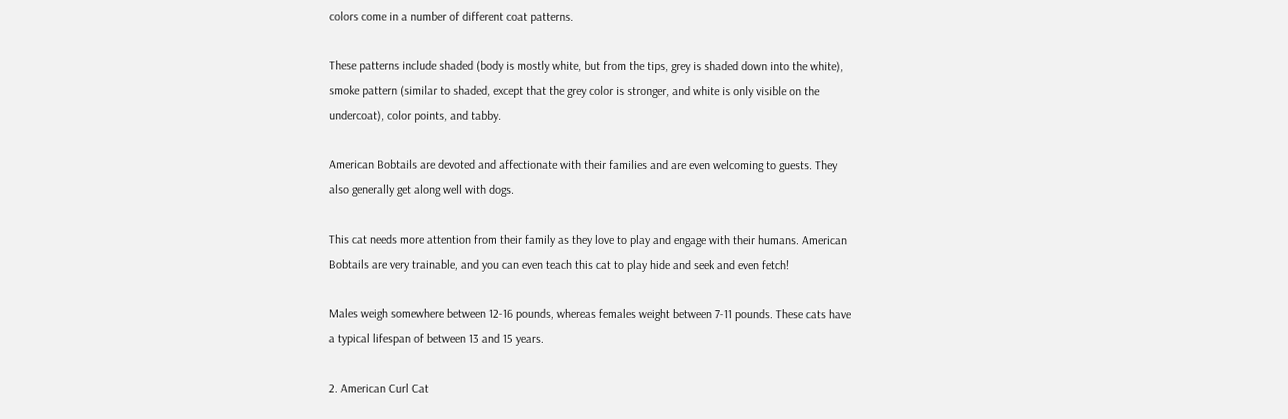colors come in a number of different coat patterns.

These patterns include shaded (body is mostly white, but from the tips, grey is shaded down into the white), smoke pattern (similar to shaded, except that the grey color is stronger, and white is only visible on the undercoat), color points, and tabby.

American Bobtails are devoted and affectionate with their families and are even welcoming to guests. They also generally get along well with dogs.

This cat needs more attention from their family as they love to play and engage with their humans. American Bobtails are very trainable, and you can even teach this cat to play hide and seek and even fetch!

Males weigh somewhere between 12-16 pounds, whereas females weight between 7-11 pounds. These cats have a typical lifespan of between 13 and 15 years.

2. American Curl Cat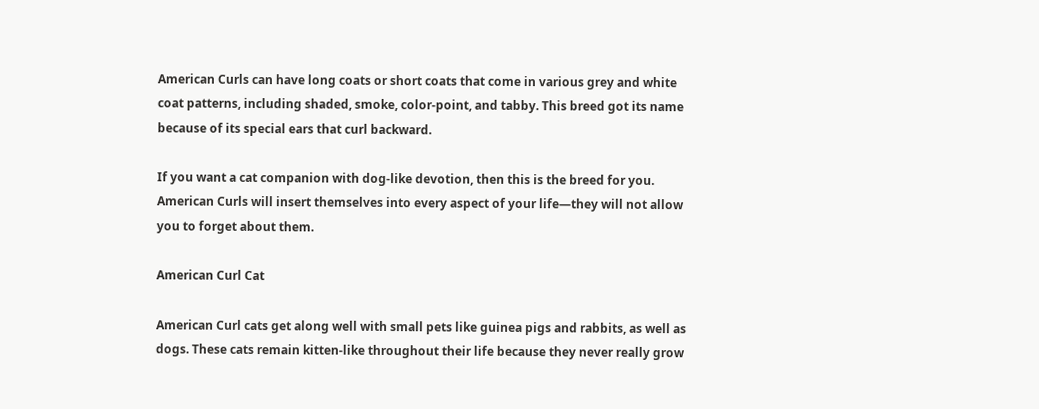American Curls can have long coats or short coats that come in various grey and white coat patterns, including shaded, smoke, color-point, and tabby. This breed got its name because of its special ears that curl backward.

If you want a cat companion with dog-like devotion, then this is the breed for you. American Curls will insert themselves into every aspect of your life—they will not allow you to forget about them.

American Curl Cat

American Curl cats get along well with small pets like guinea pigs and rabbits, as well as dogs. These cats remain kitten-like throughout their life because they never really grow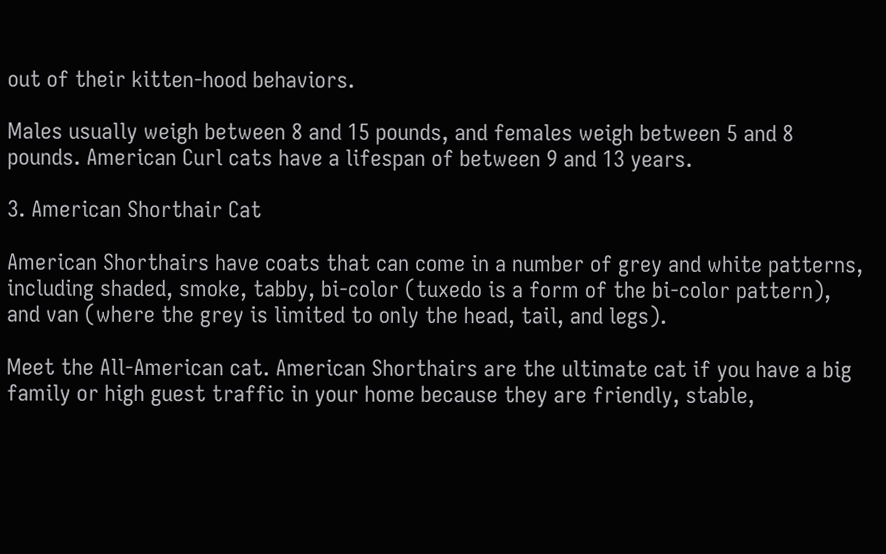out of their kitten-hood behaviors.

Males usually weigh between 8 and 15 pounds, and females weigh between 5 and 8 pounds. American Curl cats have a lifespan of between 9 and 13 years.

3. American Shorthair Cat

American Shorthairs have coats that can come in a number of grey and white patterns, including shaded, smoke, tabby, bi-color (tuxedo is a form of the bi-color pattern), and van (where the grey is limited to only the head, tail, and legs).

Meet the All-American cat. American Shorthairs are the ultimate cat if you have a big family or high guest traffic in your home because they are friendly, stable,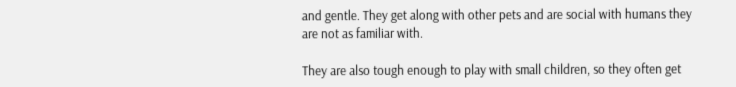and gentle. They get along with other pets and are social with humans they are not as familiar with.

They are also tough enough to play with small children, so they often get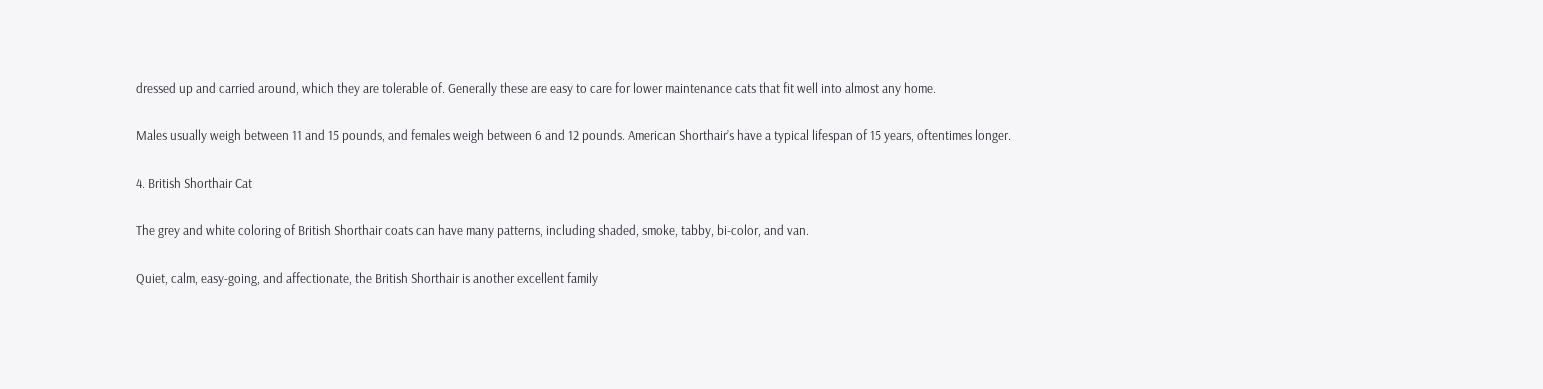dressed up and carried around, which they are tolerable of. Generally these are easy to care for lower maintenance cats that fit well into almost any home.

Males usually weigh between 11 and 15 pounds, and females weigh between 6 and 12 pounds. American Shorthair’s have a typical lifespan of 15 years, oftentimes longer.

4. British Shorthair Cat

The grey and white coloring of British Shorthair coats can have many patterns, including shaded, smoke, tabby, bi-color, and van.

Quiet, calm, easy-going, and affectionate, the British Shorthair is another excellent family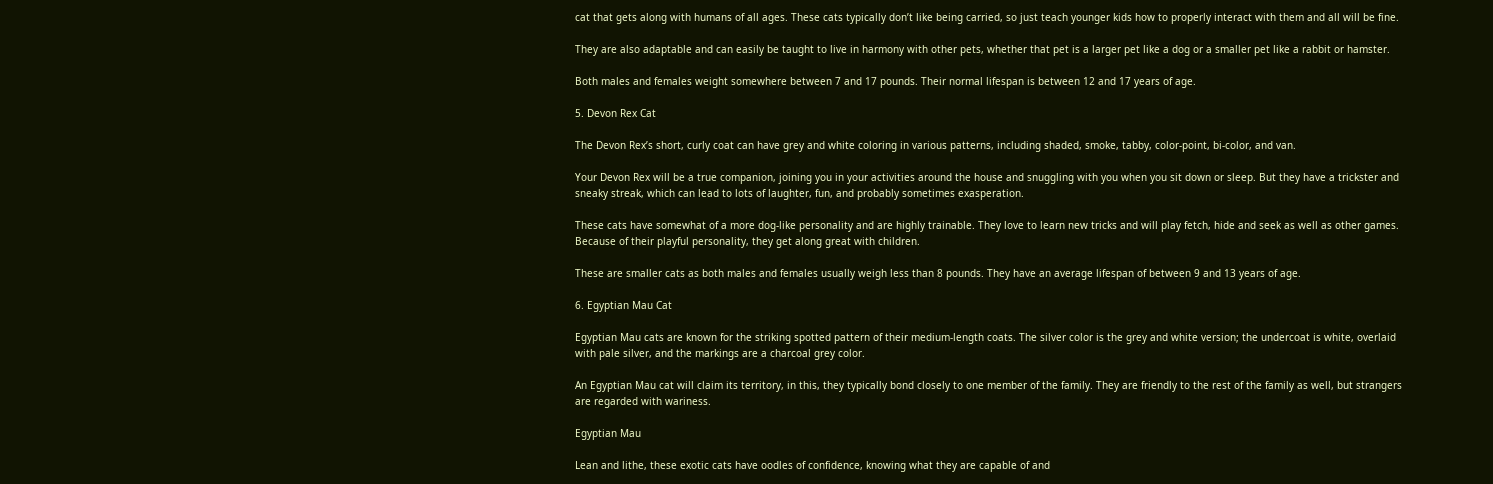cat that gets along with humans of all ages. These cats typically don’t like being carried, so just teach younger kids how to properly interact with them and all will be fine.

They are also adaptable and can easily be taught to live in harmony with other pets, whether that pet is a larger pet like a dog or a smaller pet like a rabbit or hamster.

Both males and females weight somewhere between 7 and 17 pounds. Their normal lifespan is between 12 and 17 years of age.

5. Devon Rex Cat

The Devon Rex’s short, curly coat can have grey and white coloring in various patterns, including shaded, smoke, tabby, color-point, bi-color, and van.

Your Devon Rex will be a true companion, joining you in your activities around the house and snuggling with you when you sit down or sleep. But they have a trickster and sneaky streak, which can lead to lots of laughter, fun, and probably sometimes exasperation.

These cats have somewhat of a more dog-like personality and are highly trainable. They love to learn new tricks and will play fetch, hide and seek as well as other games. Because of their playful personality, they get along great with children.

These are smaller cats as both males and females usually weigh less than 8 pounds. They have an average lifespan of between 9 and 13 years of age.

6. Egyptian Mau Cat

Egyptian Mau cats are known for the striking spotted pattern of their medium-length coats. The silver color is the grey and white version; the undercoat is white, overlaid with pale silver, and the markings are a charcoal grey color.

An Egyptian Mau cat will claim its territory, in this, they typically bond closely to one member of the family. They are friendly to the rest of the family as well, but strangers are regarded with wariness.

Egyptian Mau

Lean and lithe, these exotic cats have oodles of confidence, knowing what they are capable of and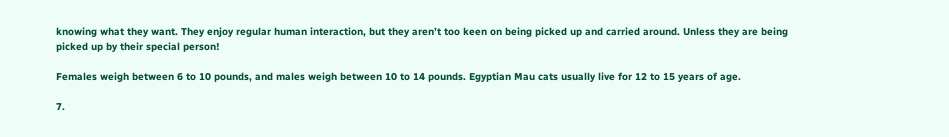knowing what they want. They enjoy regular human interaction, but they aren’t too keen on being picked up and carried around. Unless they are being picked up by their special person!

Females weigh between 6 to 10 pounds, and males weigh between 10 to 14 pounds. Egyptian Mau cats usually live for 12 to 15 years of age.

7.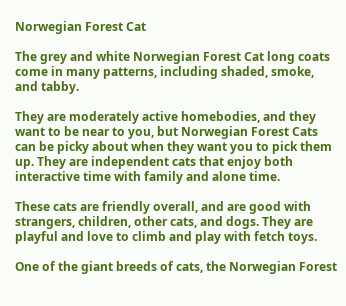Norwegian Forest Cat

The grey and white Norwegian Forest Cat long coats come in many patterns, including shaded, smoke, and tabby.

They are moderately active homebodies, and they want to be near to you, but Norwegian Forest Cats can be picky about when they want you to pick them up. They are independent cats that enjoy both interactive time with family and alone time.

These cats are friendly overall, and are good with strangers, children, other cats, and dogs. They are playful and love to climb and play with fetch toys.

One of the giant breeds of cats, the Norwegian Forest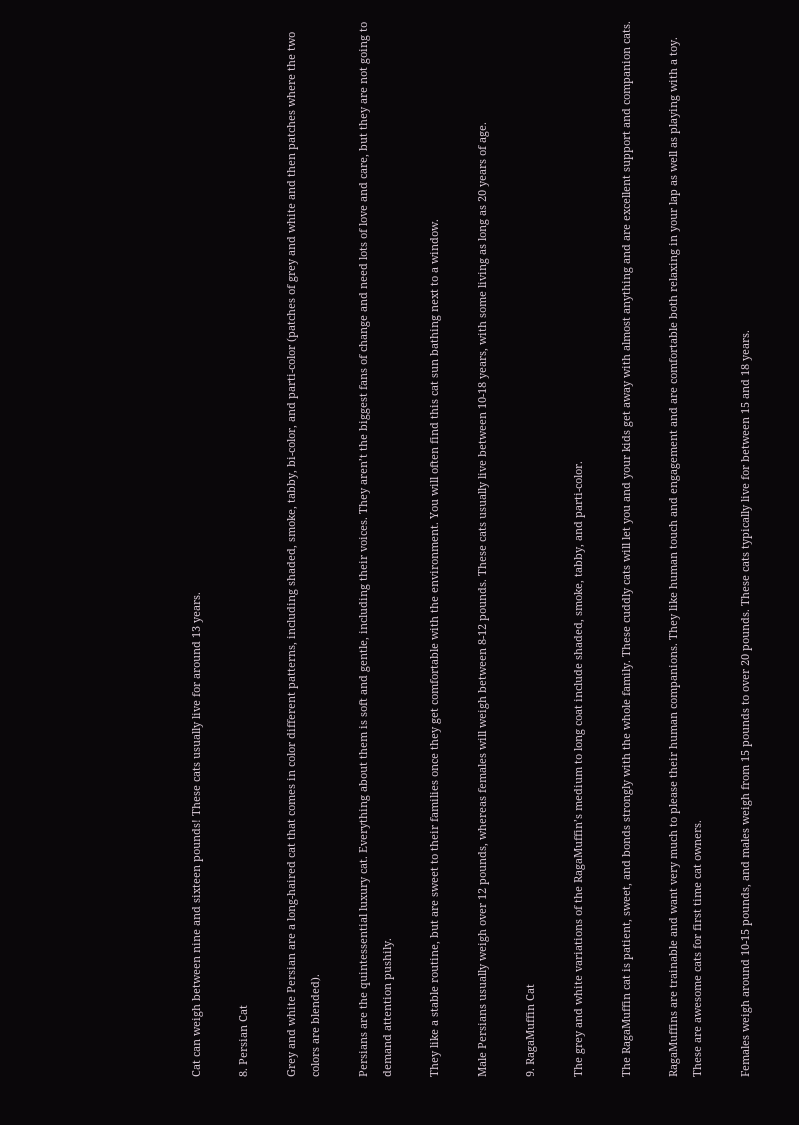Cat can weigh between nine and sixteen pounds! These cats usually live for around 13 years.

8. Persian Cat

Grey and white Persian are a long-haired cat that comes in color different patterns, including shaded, smoke, tabby, bi-color, and parti-color (patches of grey and white and then patches where the two colors are blended).

Persians are the quintessential luxury cat. Everything about them is soft and gentle, including their voices. They aren’t the biggest fans of change and need lots of love and care, but they are not going to demand attention pushily.

They like a stable routine, but are sweet to their families once they get comfortable with the environment. You will often find this cat sun bathing next to a window.

Male Persians usually weigh over 12 pounds, whereas females will weigh between 8-12 pounds. These cats usually live between 10-18 years, with some living as long as 20 years of age.

9. RagaMuffin Cat

The grey and white variations of the RagaMuffin’s medium to long coat include shaded, smoke, tabby, and parti-color.

The RagaMuffin cat is patient, sweet, and bonds strongly with the whole family. These cuddly cats will let you and your kids get away with almost anything and are excellent support and companion cats.

RagaMuffins are trainable and want very much to please their human companions. They like human touch and engagement and are comfortable both relaxing in your lap as well as playing with a toy. These are awesome cats for first time cat owners.

Females weigh around 10-15 pounds, and males weigh from 15 pounds to over 20 pounds. These cats typically live for between 15 and 18 years.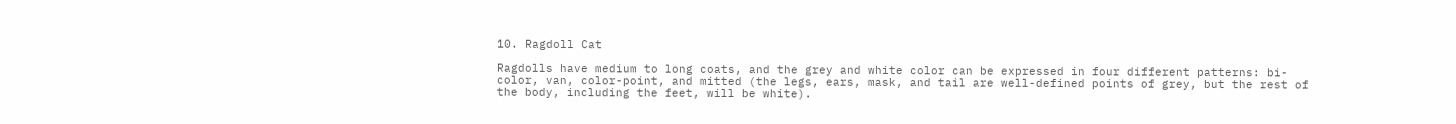10. Ragdoll Cat

Ragdolls have medium to long coats, and the grey and white color can be expressed in four different patterns: bi-color, van, color-point, and mitted (the legs, ears, mask, and tail are well-defined points of grey, but the rest of the body, including the feet, will be white).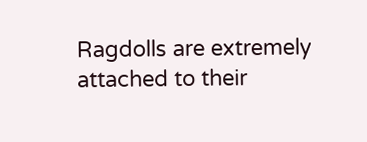Ragdolls are extremely attached to their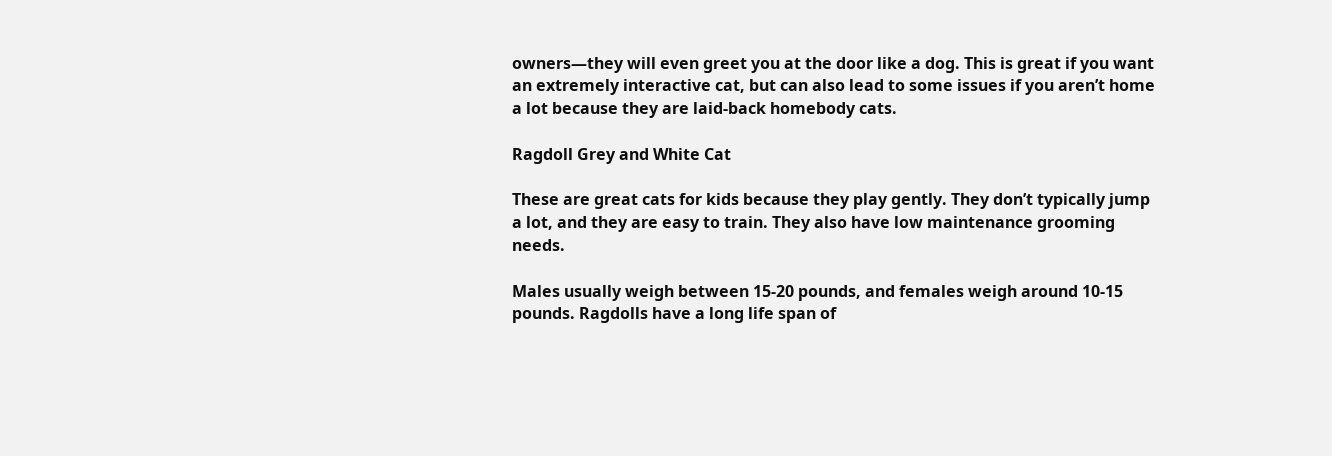owners—they will even greet you at the door like a dog. This is great if you want an extremely interactive cat, but can also lead to some issues if you aren’t home a lot because they are laid-back homebody cats.

Ragdoll Grey and White Cat

These are great cats for kids because they play gently. They don’t typically jump a lot, and they are easy to train. They also have low maintenance grooming needs.

Males usually weigh between 15-20 pounds, and females weigh around 10-15 pounds. Ragdolls have a long life span of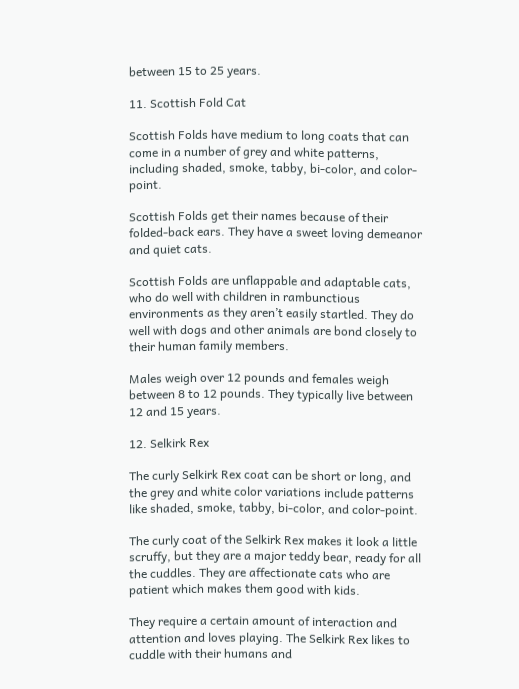between 15 to 25 years.

11. Scottish Fold Cat

Scottish Folds have medium to long coats that can come in a number of grey and white patterns, including shaded, smoke, tabby, bi-color, and color-point.

Scottish Folds get their names because of their folded-back ears. They have a sweet loving demeanor and quiet cats.

Scottish Folds are unflappable and adaptable cats, who do well with children in rambunctious environments as they aren’t easily startled. They do well with dogs and other animals are bond closely to their human family members.

Males weigh over 12 pounds and females weigh between 8 to 12 pounds. They typically live between 12 and 15 years.

12. Selkirk Rex

The curly Selkirk Rex coat can be short or long, and the grey and white color variations include patterns like shaded, smoke, tabby, bi-color, and color-point.

The curly coat of the Selkirk Rex makes it look a little scruffy, but they are a major teddy bear, ready for all the cuddles. They are affectionate cats who are patient which makes them good with kids.

They require a certain amount of interaction and attention and loves playing. The Selkirk Rex likes to cuddle with their humans and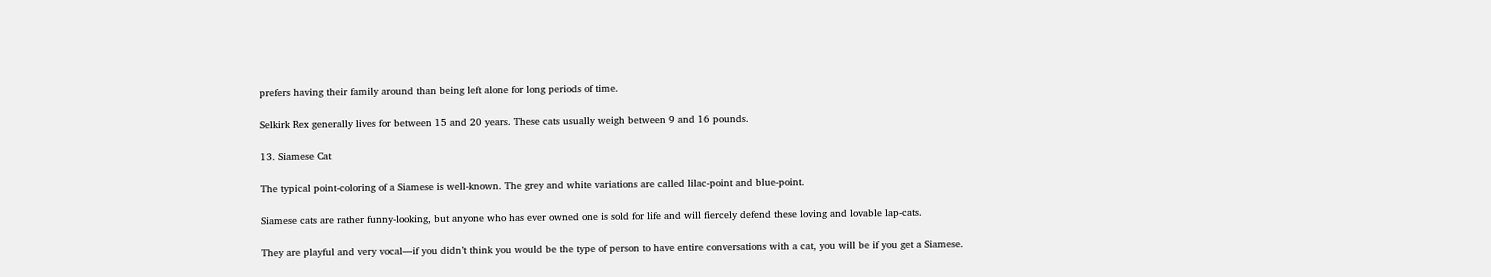prefers having their family around than being left alone for long periods of time.

Selkirk Rex generally lives for between 15 and 20 years. These cats usually weigh between 9 and 16 pounds.

13. Siamese Cat

The typical point-coloring of a Siamese is well-known. The grey and white variations are called lilac-point and blue-point.

Siamese cats are rather funny-looking, but anyone who has ever owned one is sold for life and will fiercely defend these loving and lovable lap-cats.

They are playful and very vocal—if you didn’t think you would be the type of person to have entire conversations with a cat, you will be if you get a Siamese.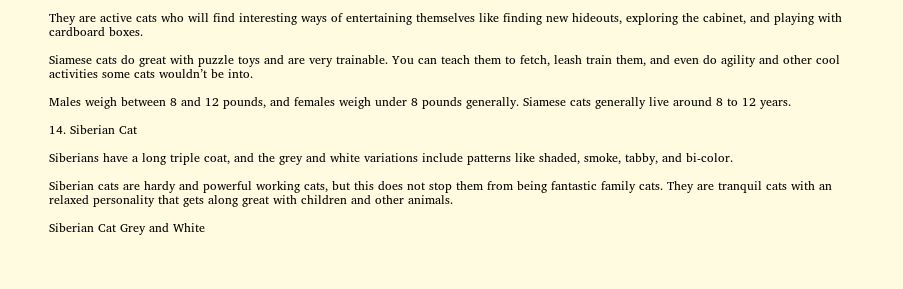They are active cats who will find interesting ways of entertaining themselves like finding new hideouts, exploring the cabinet, and playing with cardboard boxes.

Siamese cats do great with puzzle toys and are very trainable. You can teach them to fetch, leash train them, and even do agility and other cool activities some cats wouldn’t be into.

Males weigh between 8 and 12 pounds, and females weigh under 8 pounds generally. Siamese cats generally live around 8 to 12 years.

14. Siberian Cat

Siberians have a long triple coat, and the grey and white variations include patterns like shaded, smoke, tabby, and bi-color.

Siberian cats are hardy and powerful working cats, but this does not stop them from being fantastic family cats. They are tranquil cats with an relaxed personality that gets along great with children and other animals.

Siberian Cat Grey and White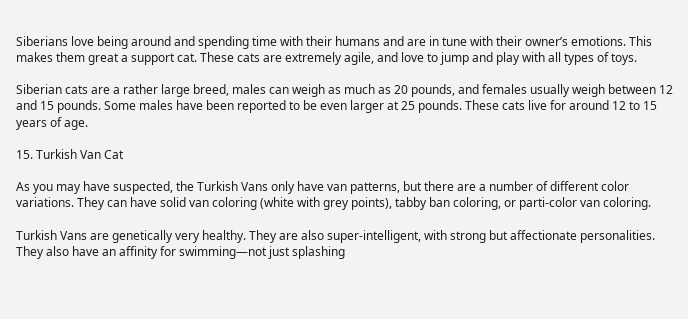Siberians love being around and spending time with their humans and are in tune with their owner’s emotions. This makes them great a support cat. These cats are extremely agile, and love to jump and play with all types of toys.

Siberian cats are a rather large breed, males can weigh as much as 20 pounds, and females usually weigh between 12 and 15 pounds. Some males have been reported to be even larger at 25 pounds. These cats live for around 12 to 15 years of age.

15. Turkish Van Cat

As you may have suspected, the Turkish Vans only have van patterns, but there are a number of different color variations. They can have solid van coloring (white with grey points), tabby ban coloring, or parti-color van coloring.

Turkish Vans are genetically very healthy. They are also super-intelligent, with strong but affectionate personalities. They also have an affinity for swimming—not just splashing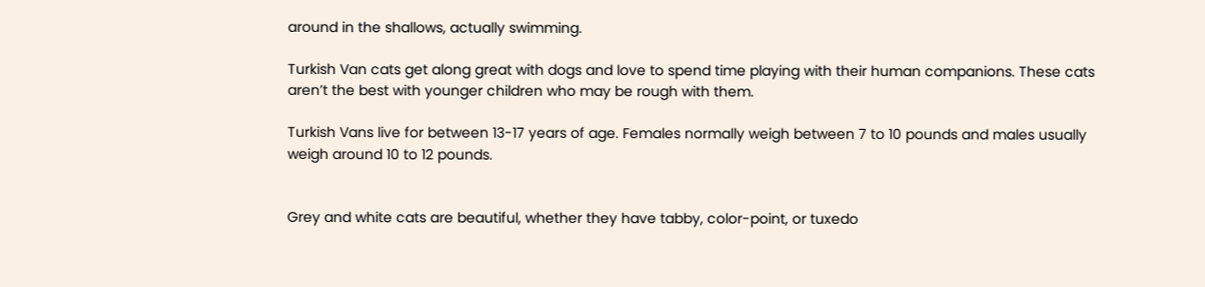around in the shallows, actually swimming.

Turkish Van cats get along great with dogs and love to spend time playing with their human companions. These cats aren’t the best with younger children who may be rough with them.

Turkish Vans live for between 13-17 years of age. Females normally weigh between 7 to 10 pounds and males usually weigh around 10 to 12 pounds.


Grey and white cats are beautiful, whether they have tabby, color-point, or tuxedo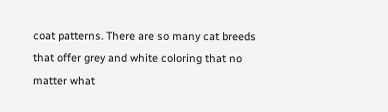coat patterns. There are so many cat breeds that offer grey and white coloring that no matter what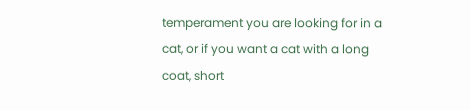temperament you are looking for in a cat, or if you want a cat with a long coat, short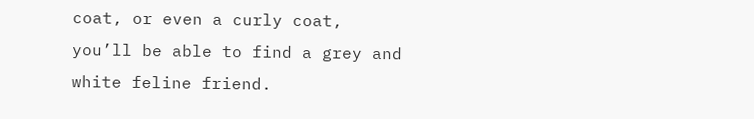coat, or even a curly coat, you’ll be able to find a grey and white feline friend.